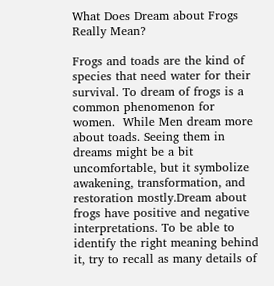What Does Dream about Frogs Really Mean?

Frogs and toads are the kind of species that need water for their survival. To dream of frogs is a common phenomenon for women.  While Men dream more about toads. Seeing them in dreams might be a bit uncomfortable, but it symbolize awakening, transformation, and restoration mostly.Dream about frogs have positive and negative interpretations. To be able to identify the right meaning behind it, try to recall as many details of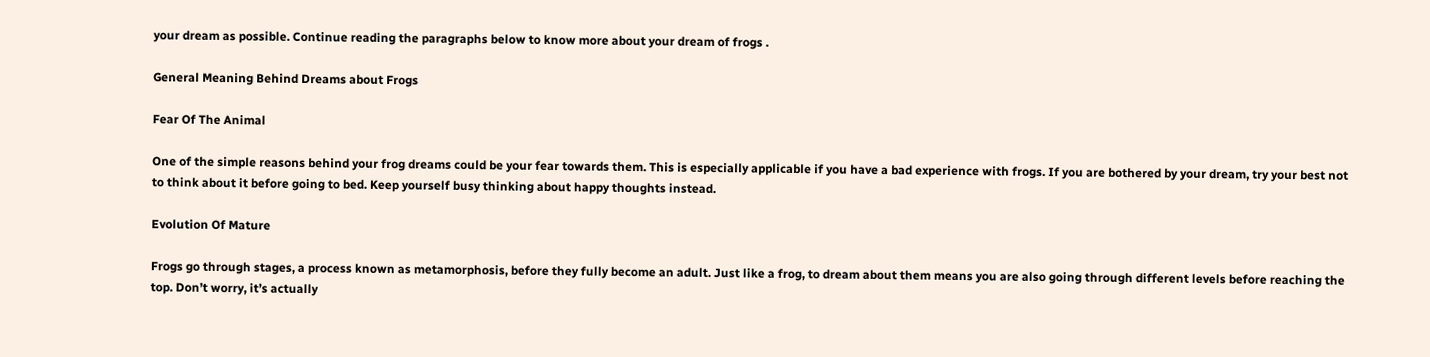your dream as possible. Continue reading the paragraphs below to know more about your dream of frogs .

General Meaning Behind Dreams about Frogs

Fear Of The Animal

One of the simple reasons behind your frog dreams could be your fear towards them. This is especially applicable if you have a bad experience with frogs. If you are bothered by your dream, try your best not to think about it before going to bed. Keep yourself busy thinking about happy thoughts instead.

Evolution Of Mature

Frogs go through stages, a process known as metamorphosis, before they fully become an adult. Just like a frog, to dream about them means you are also going through different levels before reaching the top. Don’t worry, it’s actually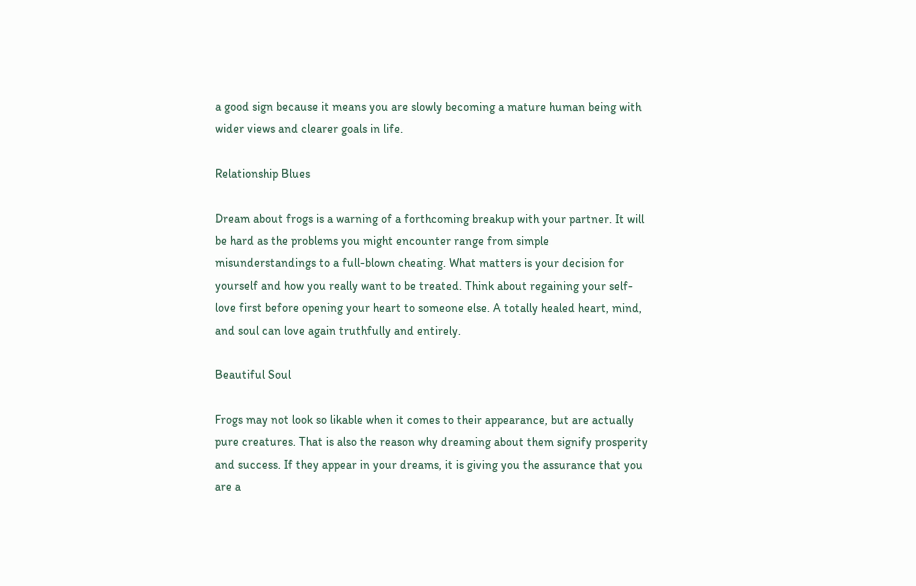a good sign because it means you are slowly becoming a mature human being with wider views and clearer goals in life.

Relationship Blues

Dream about frogs is a warning of a forthcoming breakup with your partner. It will be hard as the problems you might encounter range from simple misunderstandings to a full-blown cheating. What matters is your decision for yourself and how you really want to be treated. Think about regaining your self-love first before opening your heart to someone else. A totally healed heart, mind, and soul can love again truthfully and entirely.

Beautiful Soul

Frogs may not look so likable when it comes to their appearance, but are actually pure creatures. That is also the reason why dreaming about them signify prosperity and success. If they appear in your dreams, it is giving you the assurance that you are a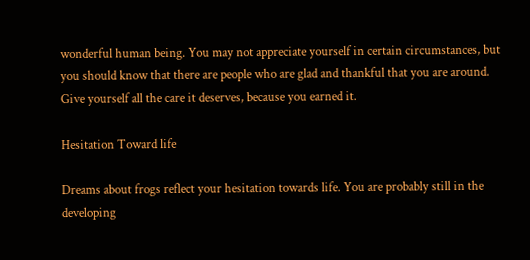wonderful human being. You may not appreciate yourself in certain circumstances, but you should know that there are people who are glad and thankful that you are around. Give yourself all the care it deserves, because you earned it.

Hesitation Toward life

Dreams about frogs reflect your hesitation towards life. You are probably still in the developing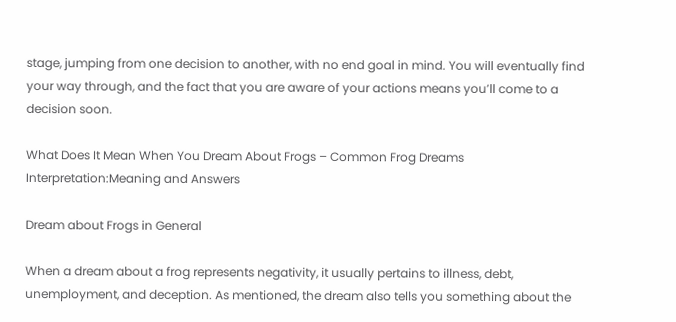stage, jumping from one decision to another, with no end goal in mind. You will eventually find your way through, and the fact that you are aware of your actions means you’ll come to a decision soon.

What Does It Mean When You Dream About Frogs – Common Frog Dreams Interpretation:Meaning and Answers

Dream about Frogs in General

When a dream about a frog represents negativity, it usually pertains to illness, debt, unemployment, and deception. As mentioned, the dream also tells you something about the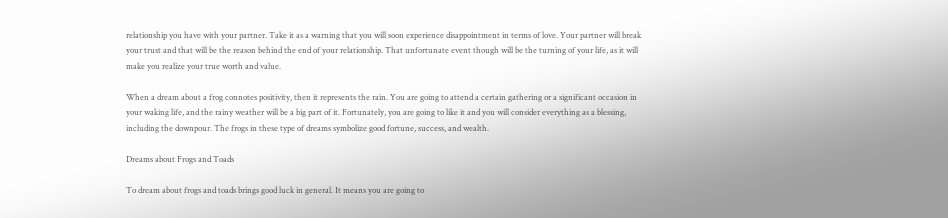relationship you have with your partner. Take it as a warning that you will soon experience disappointment in terms of love. Your partner will break your trust and that will be the reason behind the end of your relationship. That unfortunate event though will be the turning of your life, as it will make you realize your true worth and value.

When a dream about a frog connotes positivity, then it represents the rain. You are going to attend a certain gathering or a significant occasion in your waking life, and the rainy weather will be a big part of it. Fortunately, you are going to like it and you will consider everything as a blessing, including the downpour. The frogs in these type of dreams symbolize good fortune, success, and wealth.

Dreams about Frogs and Toads

To dream about frogs and toads brings good luck in general. It means you are going to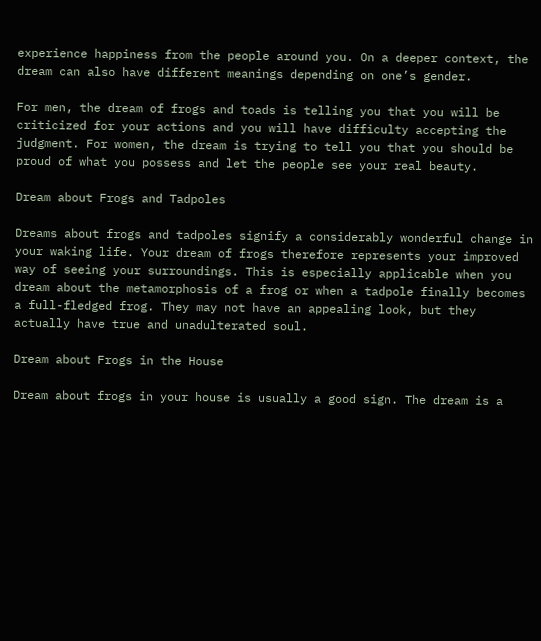experience happiness from the people around you. On a deeper context, the dream can also have different meanings depending on one’s gender.

For men, the dream of frogs and toads is telling you that you will be criticized for your actions and you will have difficulty accepting the judgment. For women, the dream is trying to tell you that you should be proud of what you possess and let the people see your real beauty.

Dream about Frogs and Tadpoles

Dreams about frogs and tadpoles signify a considerably wonderful change in your waking life. Your dream of frogs therefore represents your improved way of seeing your surroundings. This is especially applicable when you dream about the metamorphosis of a frog or when a tadpole finally becomes a full-fledged frog. They may not have an appealing look, but they actually have true and unadulterated soul.

Dream about Frogs in the House

Dream about frogs in your house is usually a good sign. The dream is a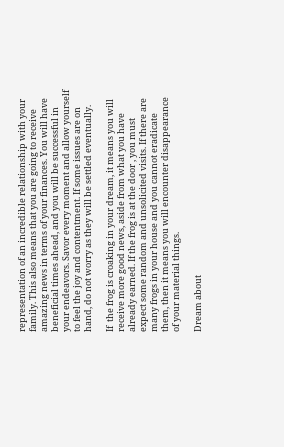representation of an incredible relationship with your family. This also means that you are going to receive amazing news in terms of your finances. You will have beneficial times ahead, and you will be successful in your endeavors. Savor every moment and allow yourself to feel the joy and contentment. If some issues are on hand, do not worry as they will be settled eventually.

If  the frog is croaking in your dream, it means you will receive more good news, aside from what you have already earned. If the frog is at the door , you must expect some random and unsolicited visits. If there are many frogs in your house and you cannot eradicate them, then it means you will encounter disappearance of your material things.

Dream about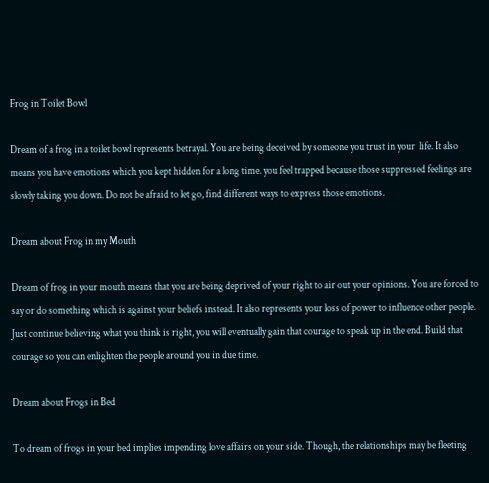Frog in Toilet Bowl

Dream of a frog in a toilet bowl represents betrayal. You are being deceived by someone you trust in your  life. It also means you have emotions which you kept hidden for a long time. you feel trapped because those suppressed feelings are slowly taking you down. Do not be afraid to let go, find different ways to express those emotions.

Dream about Frog in my Mouth

Dream of frog in your mouth means that you are being deprived of your right to air out your opinions. You are forced to say or do something which is against your beliefs instead. It also represents your loss of power to influence other people. Just continue believing what you think is right, you will eventually gain that courage to speak up in the end. Build that courage so you can enlighten the people around you in due time.

Dream about Frogs in Bed

To dream of frogs in your bed implies impending love affairs on your side. Though, the relationships may be fleeting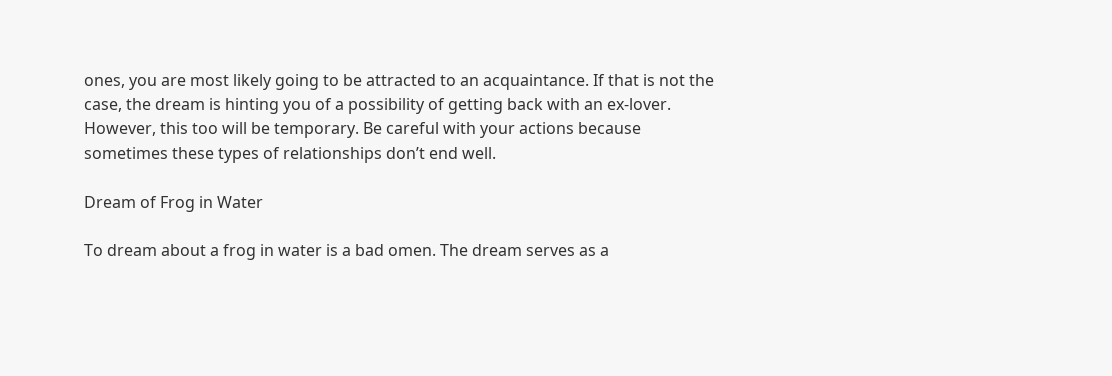ones, you are most likely going to be attracted to an acquaintance. If that is not the case, the dream is hinting you of a possibility of getting back with an ex-lover. However, this too will be temporary. Be careful with your actions because sometimes these types of relationships don’t end well.

Dream of Frog in Water

To dream about a frog in water is a bad omen. The dream serves as a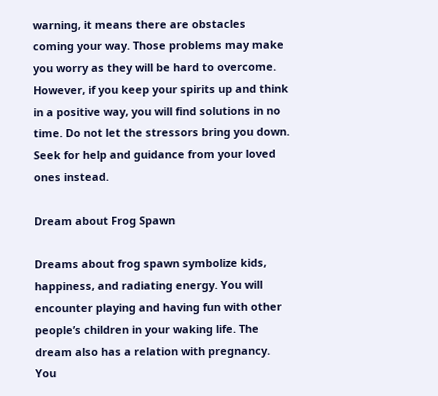warning, it means there are obstacles coming your way. Those problems may make you worry as they will be hard to overcome. However, if you keep your spirits up and think in a positive way, you will find solutions in no time. Do not let the stressors bring you down. Seek for help and guidance from your loved ones instead.

Dream about Frog Spawn

Dreams about frog spawn symbolize kids, happiness, and radiating energy. You will encounter playing and having fun with other people’s children in your waking life. The dream also has a relation with pregnancy. You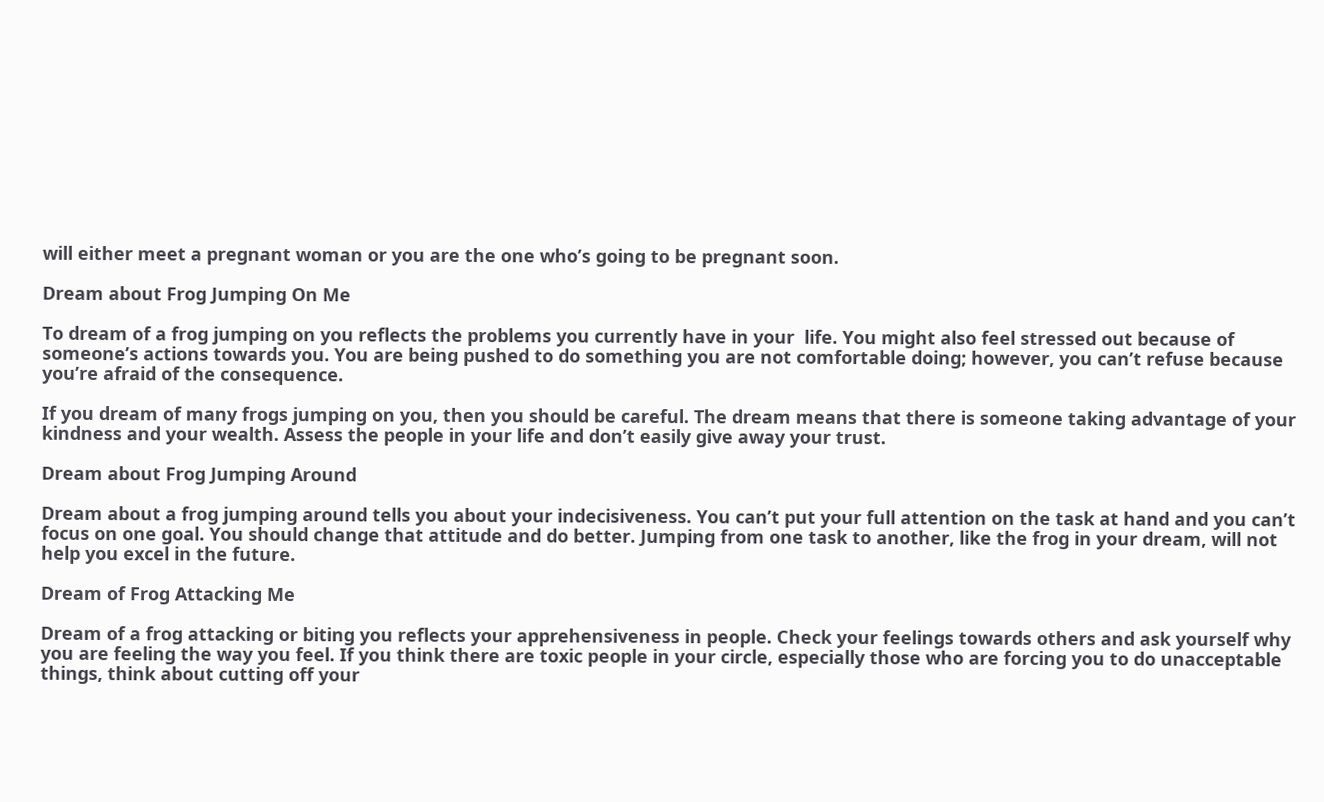will either meet a pregnant woman or you are the one who’s going to be pregnant soon.

Dream about Frog Jumping On Me

To dream of a frog jumping on you reflects the problems you currently have in your  life. You might also feel stressed out because of someone’s actions towards you. You are being pushed to do something you are not comfortable doing; however, you can’t refuse because you’re afraid of the consequence.

If you dream of many frogs jumping on you, then you should be careful. The dream means that there is someone taking advantage of your kindness and your wealth. Assess the people in your life and don’t easily give away your trust.

Dream about Frog Jumping Around

Dream about a frog jumping around tells you about your indecisiveness. You can’t put your full attention on the task at hand and you can’t focus on one goal. You should change that attitude and do better. Jumping from one task to another, like the frog in your dream, will not help you excel in the future.

Dream of Frog Attacking Me

Dream of a frog attacking or biting you reflects your apprehensiveness in people. Check your feelings towards others and ask yourself why you are feeling the way you feel. If you think there are toxic people in your circle, especially those who are forcing you to do unacceptable things, think about cutting off your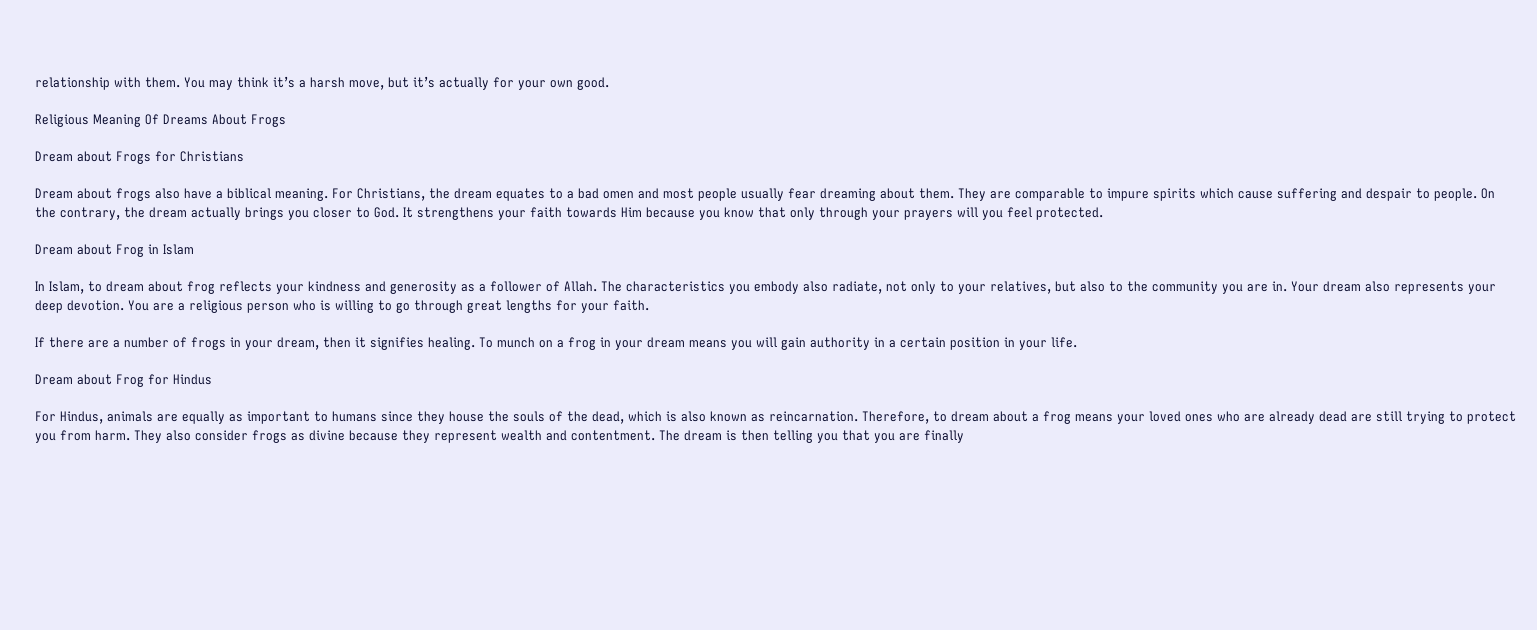relationship with them. You may think it’s a harsh move, but it’s actually for your own good.

Religious Meaning Of Dreams About Frogs

Dream about Frogs for Christians

Dream about frogs also have a biblical meaning. For Christians, the dream equates to a bad omen and most people usually fear dreaming about them. They are comparable to impure spirits which cause suffering and despair to people. On the contrary, the dream actually brings you closer to God. It strengthens your faith towards Him because you know that only through your prayers will you feel protected.

Dream about Frog in Islam

In Islam, to dream about frog reflects your kindness and generosity as a follower of Allah. The characteristics you embody also radiate, not only to your relatives, but also to the community you are in. Your dream also represents your deep devotion. You are a religious person who is willing to go through great lengths for your faith.

If there are a number of frogs in your dream, then it signifies healing. To munch on a frog in your dream means you will gain authority in a certain position in your life.

Dream about Frog for Hindus

For Hindus, animals are equally as important to humans since they house the souls of the dead, which is also known as reincarnation. Therefore, to dream about a frog means your loved ones who are already dead are still trying to protect you from harm. They also consider frogs as divine because they represent wealth and contentment. The dream is then telling you that you are finally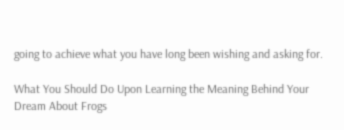going to achieve what you have long been wishing and asking for.

What You Should Do Upon Learning the Meaning Behind Your Dream About Frogs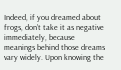Indeed, if you dreamed about frogs, don’t take it as negative immediately, because meanings behind those dreams vary widely. Upon knowing the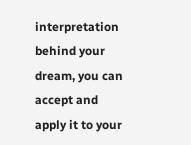interpretation behind your dream, you can accept and apply it to your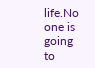life.No one is going to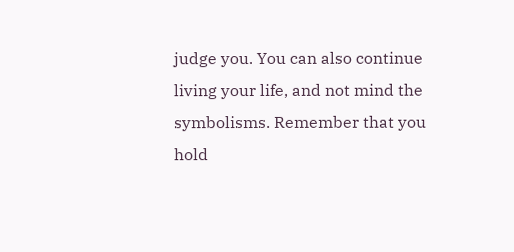judge you. You can also continue living your life, and not mind the symbolisms. Remember that you hold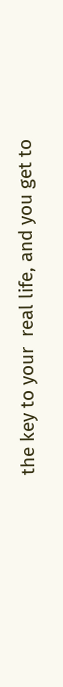the key to your  real life, and you get to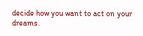decide how you want to act on your dreams.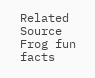Related Source Frog fun facts